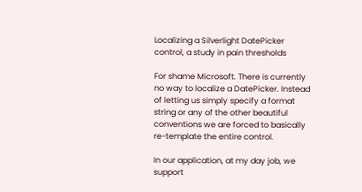Localizing a Silverlight DatePicker control, a study in pain thresholds

For shame Microsoft. There is currently no way to localize a DatePicker. Instead of letting us simply specify a format string or any of the other beautiful conventions we are forced to basically re-template the entire control.

In our application, at my day job, we support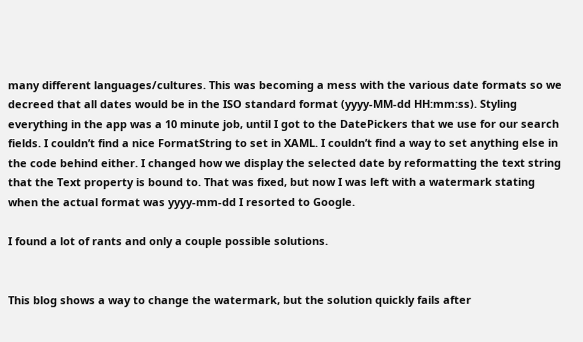many different languages/cultures. This was becoming a mess with the various date formats so we decreed that all dates would be in the ISO standard format (yyyy-MM-dd HH:mm:ss). Styling everything in the app was a 10 minute job, until I got to the DatePickers that we use for our search fields. I couldn’t find a nice FormatString to set in XAML. I couldn’t find a way to set anything else in the code behind either. I changed how we display the selected date by reformatting the text string that the Text property is bound to. That was fixed, but now I was left with a watermark stating when the actual format was yyyy-mm-dd I resorted to Google.

I found a lot of rants and only a couple possible solutions.


This blog shows a way to change the watermark, but the solution quickly fails after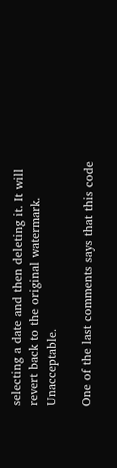selecting a date and then deleting it. It will revert back to the original watermark. Unacceptable.

One of the last comments says that this code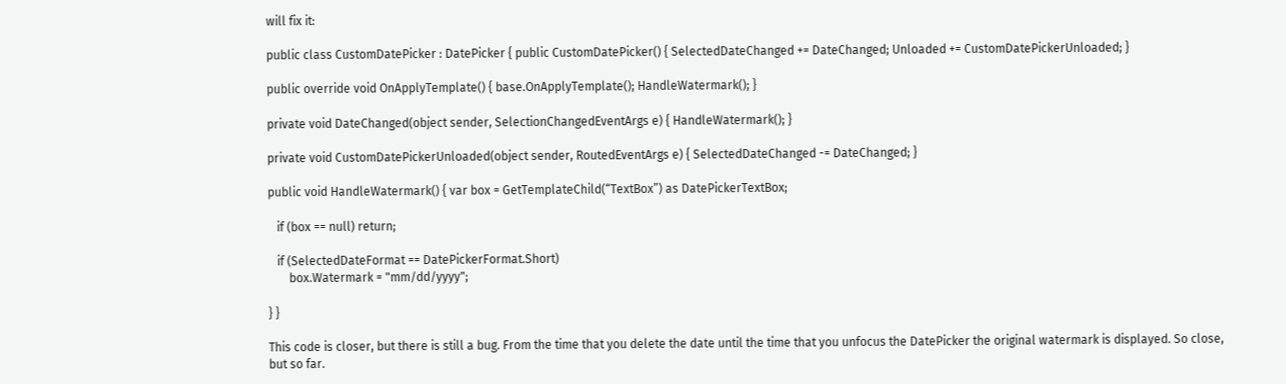will fix it:

public class CustomDatePicker : DatePicker { public CustomDatePicker() { SelectedDateChanged += DateChanged; Unloaded += CustomDatePickerUnloaded; }

public override void OnApplyTemplate() { base.OnApplyTemplate(); HandleWatermark(); }

private void DateChanged(object sender, SelectionChangedEventArgs e) { HandleWatermark(); }

private void CustomDatePickerUnloaded(object sender, RoutedEventArgs e) { SelectedDateChanged -= DateChanged; }

public void HandleWatermark() { var box = GetTemplateChild(“TextBox”) as DatePickerTextBox;

   if (box == null) return;

   if (SelectedDateFormat == DatePickerFormat.Short)
       box.Watermark = "mm/dd/yyyy";

} }

This code is closer, but there is still a bug. From the time that you delete the date until the time that you unfocus the DatePicker the original watermark is displayed. So close, but so far.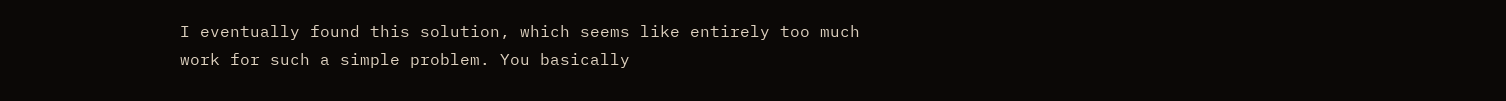I eventually found this solution, which seems like entirely too much work for such a simple problem. You basically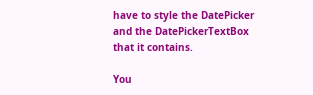have to style the DatePicker and the DatePickerTextBox that it contains.

You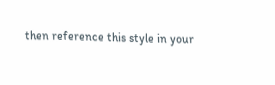then reference this style in your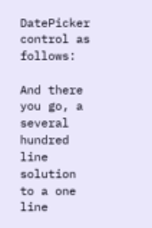DatePicker control as follows:

And there you go, a several hundred line solution to a one line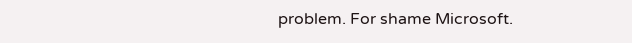problem. For shame Microsoft.